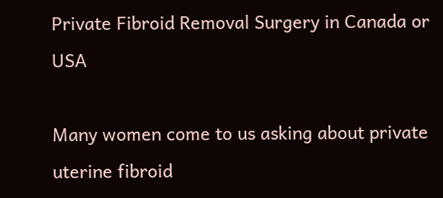Private Fibroid Removal Surgery in Canada or USA

Many women come to us asking about private uterine fibroid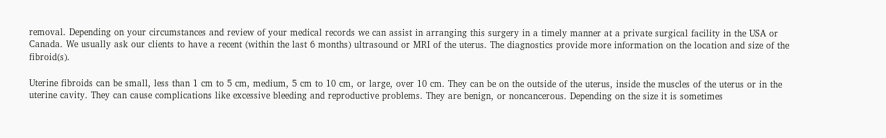removal. Depending on your circumstances and review of your medical records we can assist in arranging this surgery in a timely manner at a private surgical facility in the USA or Canada. We usually ask our clients to have a recent (within the last 6 months) ultrasound or MRI of the uterus. The diagnostics provide more information on the location and size of the fibroid(s).

Uterine fibroids can be small, less than 1 cm to 5 cm, medium, 5 cm to 10 cm, or large, over 10 cm. They can be on the outside of the uterus, inside the muscles of the uterus or in the uterine cavity. They can cause complications like excessive bleeding and reproductive problems. They are benign, or noncancerous. Depending on the size it is sometimes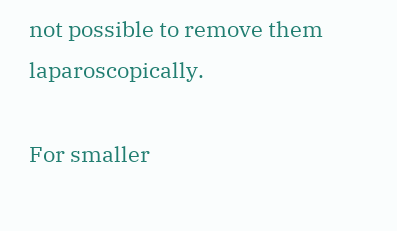not possible to remove them laparoscopically.

For smaller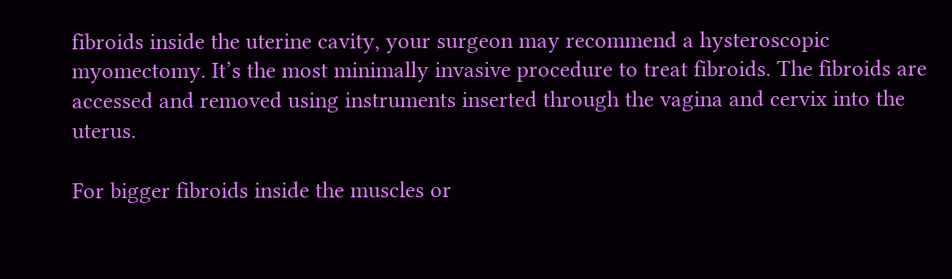fibroids inside the uterine cavity, your surgeon may recommend a hysteroscopic myomectomy. It’s the most minimally invasive procedure to treat fibroids. The fibroids are accessed and removed using instruments inserted through the vagina and cervix into the uterus.

For bigger fibroids inside the muscles or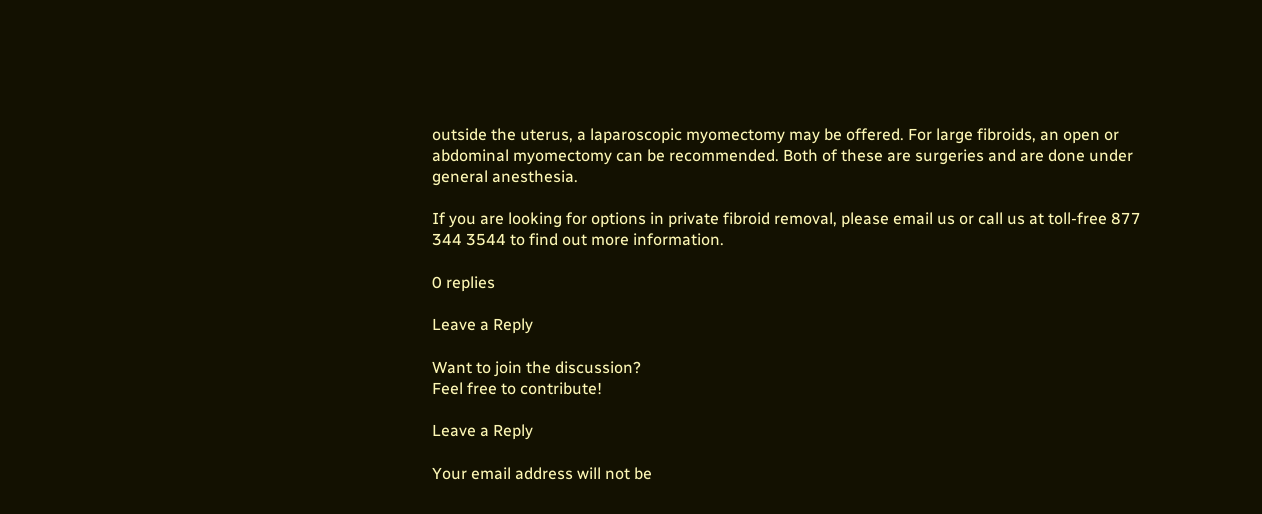outside the uterus, a laparoscopic myomectomy may be offered. For large fibroids, an open or abdominal myomectomy can be recommended. Both of these are surgeries and are done under general anesthesia.

If you are looking for options in private fibroid removal, please email us or call us at toll-free 877 344 3544 to find out more information.

0 replies

Leave a Reply

Want to join the discussion?
Feel free to contribute!

Leave a Reply

Your email address will not be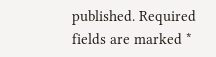published. Required fields are marked *